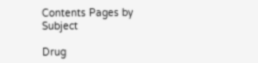Contents Pages by Subject

Drug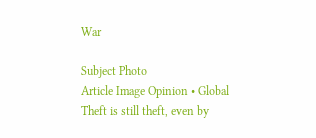War

Subject Photo
Article Image Opinion • Global Theft is still theft, even by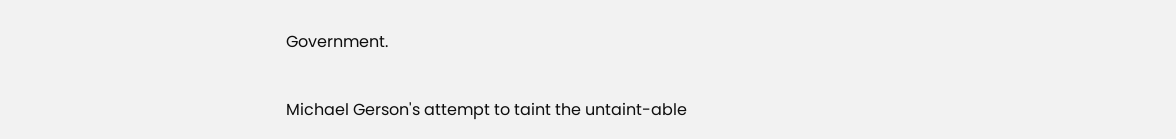Government.

Michael Gerson's attempt to taint the untaint-able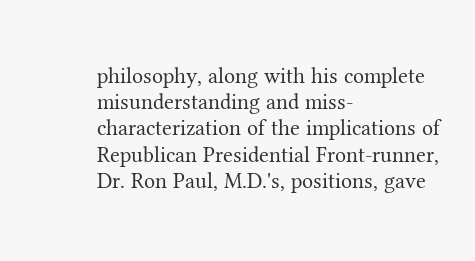philosophy, along with his complete misunderstanding and miss-characterization of the implications of Republican Presidential Front-runner, Dr. Ron Paul, M.D.'s, positions, gave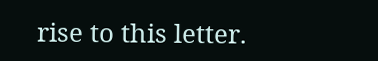rise to this letter.